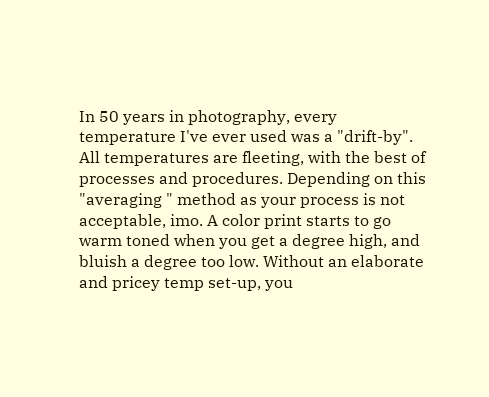In 50 years in photography, every temperature I've ever used was a "drift-by". All temperatures are fleeting, with the best of processes and procedures. Depending on this "averaging " method as your process is not acceptable, imo. A color print starts to go warm toned when you get a degree high, and bluish a degree too low. Without an elaborate and pricey temp set-up, you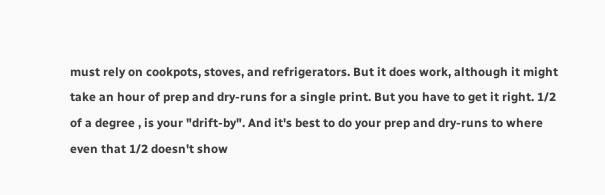must rely on cookpots, stoves, and refrigerators. But it does work, although it might take an hour of prep and dry-runs for a single print. But you have to get it right. 1/2 of a degree , is your "drift-by". And it's best to do your prep and dry-runs to where even that 1/2 doesn't show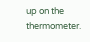up on the thermometer.